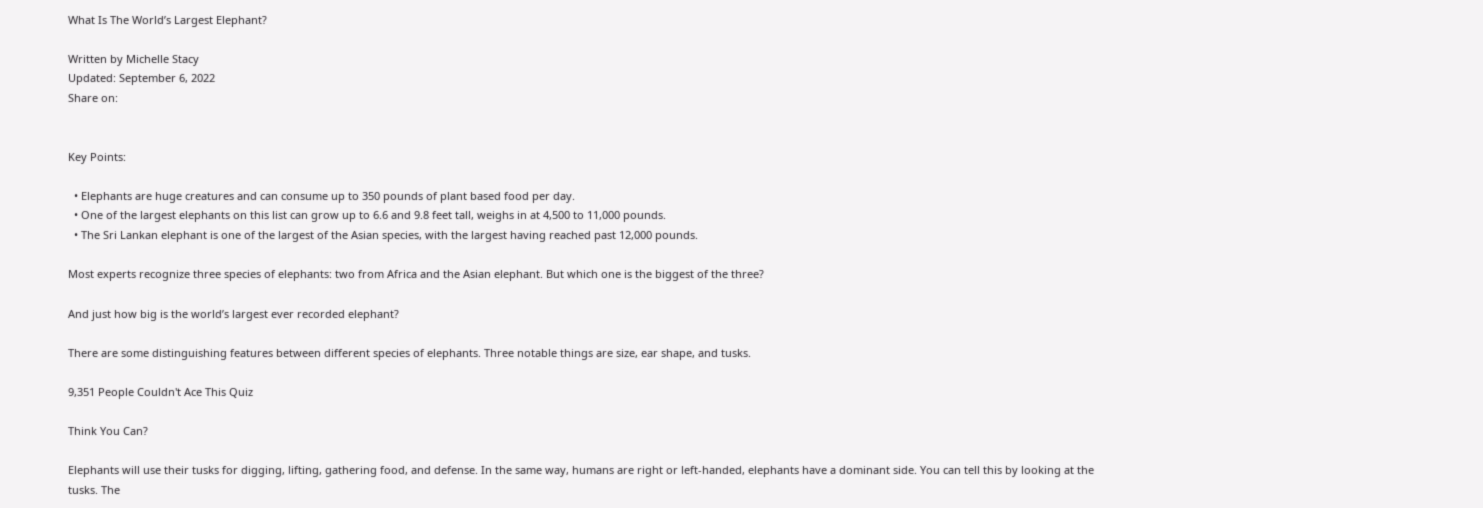What Is The World’s Largest Elephant?

Written by Michelle Stacy
Updated: September 6, 2022
Share on:


Key Points:

  • Elephants are huge creatures and can consume up to 350 pounds of plant based food per day.
  • One of the largest elephants on this list can grow up to 6.6 and 9.8 feet tall, weighs in at 4,500 to 11,000 pounds.
  • The Sri Lankan elephant is one of the largest of the Asian species, with the largest having reached past 12,000 pounds.

Most experts recognize three species of elephants: two from Africa and the Asian elephant. But which one is the biggest of the three?

And just how big is the world’s largest ever recorded elephant?

There are some distinguishing features between different species of elephants. Three notable things are size, ear shape, and tusks.

9,351 People Couldn't Ace This Quiz

Think You Can?

Elephants will use their tusks for digging, lifting, gathering food, and defense. In the same way, humans are right or left-handed, elephants have a dominant side. You can tell this by looking at the tusks. The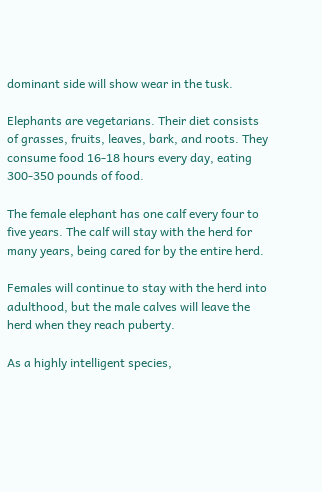dominant side will show wear in the tusk.

Elephants are vegetarians. Their diet consists of grasses, fruits, leaves, bark, and roots. They consume food 16-18 hours every day, eating 300-350 pounds of food.

The female elephant has one calf every four to five years. The calf will stay with the herd for many years, being cared for by the entire herd.

Females will continue to stay with the herd into adulthood, but the male calves will leave the herd when they reach puberty.

As a highly intelligent species,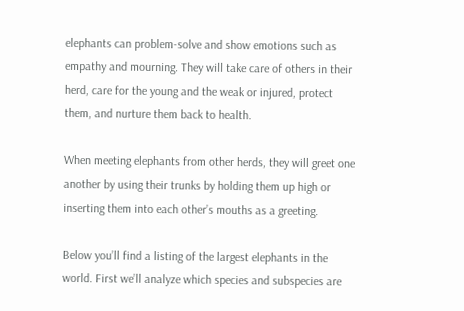elephants can problem-solve and show emotions such as empathy and mourning. They will take care of others in their herd, care for the young and the weak or injured, protect them, and nurture them back to health.

When meeting elephants from other herds, they will greet one another by using their trunks by holding them up high or inserting them into each other’s mouths as a greeting.

Below you’ll find a listing of the largest elephants in the world. First we’ll analyze which species and subspecies are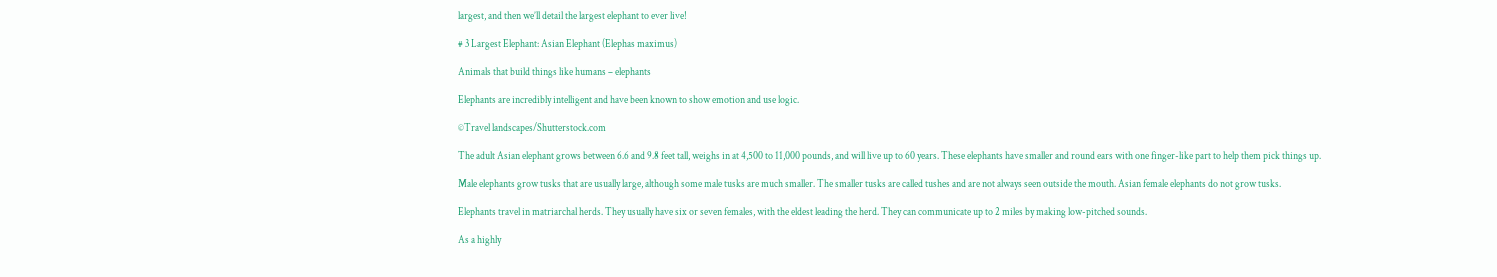largest, and then we’ll detail the largest elephant to ever live!

# 3 Largest Elephant: Asian Elephant (Elephas maximus)

Animals that build things like humans – elephants

Elephants are incredibly intelligent and have been known to show emotion and use logic.

©Travel landscapes/Shutterstock.com

The adult Asian elephant grows between 6.6 and 9.8 feet tall, weighs in at 4,500 to 11,000 pounds, and will live up to 60 years. These elephants have smaller and round ears with one finger-like part to help them pick things up.

Male elephants grow tusks that are usually large, although some male tusks are much smaller. The smaller tusks are called tushes and are not always seen outside the mouth. Asian female elephants do not grow tusks.

Elephants travel in matriarchal herds. They usually have six or seven females, with the eldest leading the herd. They can communicate up to 2 miles by making low-pitched sounds.

As a highly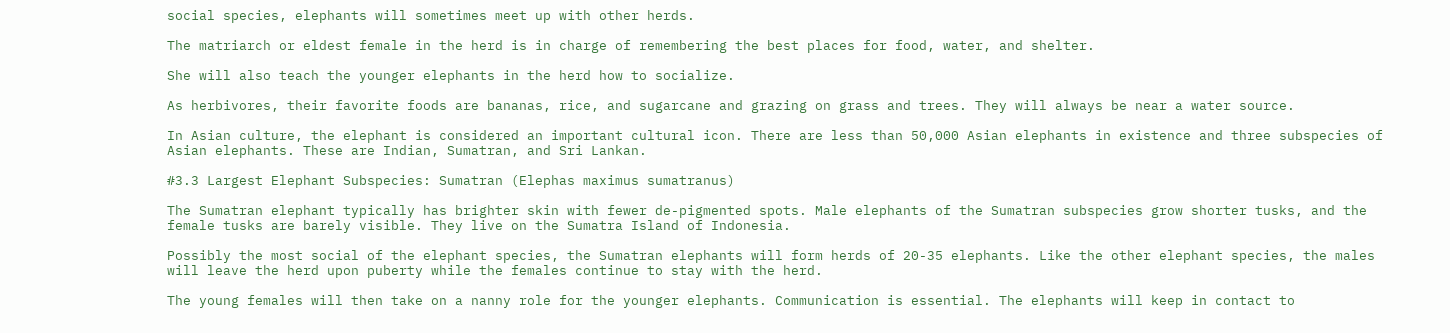social species, elephants will sometimes meet up with other herds.

The matriarch or eldest female in the herd is in charge of remembering the best places for food, water, and shelter.

She will also teach the younger elephants in the herd how to socialize.

As herbivores, their favorite foods are bananas, rice, and sugarcane and grazing on grass and trees. They will always be near a water source.

In Asian culture, the elephant is considered an important cultural icon. There are less than 50,000 Asian elephants in existence and three subspecies of Asian elephants. These are Indian, Sumatran, and Sri Lankan.

#3.3 Largest Elephant Subspecies: Sumatran (Elephas maximus sumatranus)

The Sumatran elephant typically has brighter skin with fewer de-pigmented spots. Male elephants of the Sumatran subspecies grow shorter tusks, and the female tusks are barely visible. They live on the Sumatra Island of Indonesia.

Possibly the most social of the elephant species, the Sumatran elephants will form herds of 20-35 elephants. Like the other elephant species, the males will leave the herd upon puberty while the females continue to stay with the herd.

The young females will then take on a nanny role for the younger elephants. Communication is essential. The elephants will keep in contact to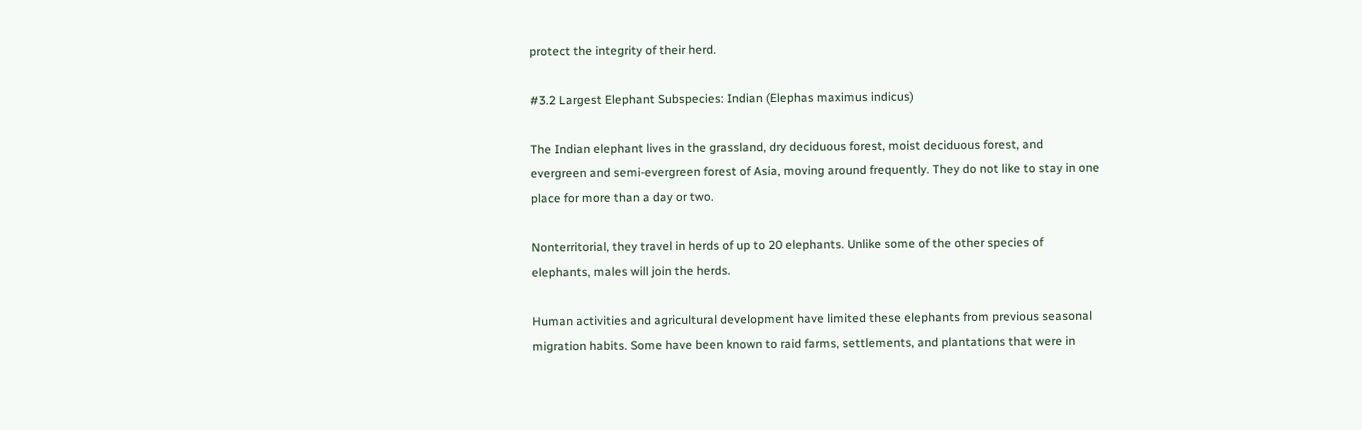protect the integrity of their herd.

#3.2 Largest Elephant Subspecies: Indian (Elephas maximus indicus)

The Indian elephant lives in the grassland, dry deciduous forest, moist deciduous forest, and evergreen and semi-evergreen forest of Asia, moving around frequently. They do not like to stay in one place for more than a day or two.

Nonterritorial, they travel in herds of up to 20 elephants. Unlike some of the other species of elephants, males will join the herds.

Human activities and agricultural development have limited these elephants from previous seasonal migration habits. Some have been known to raid farms, settlements, and plantations that were in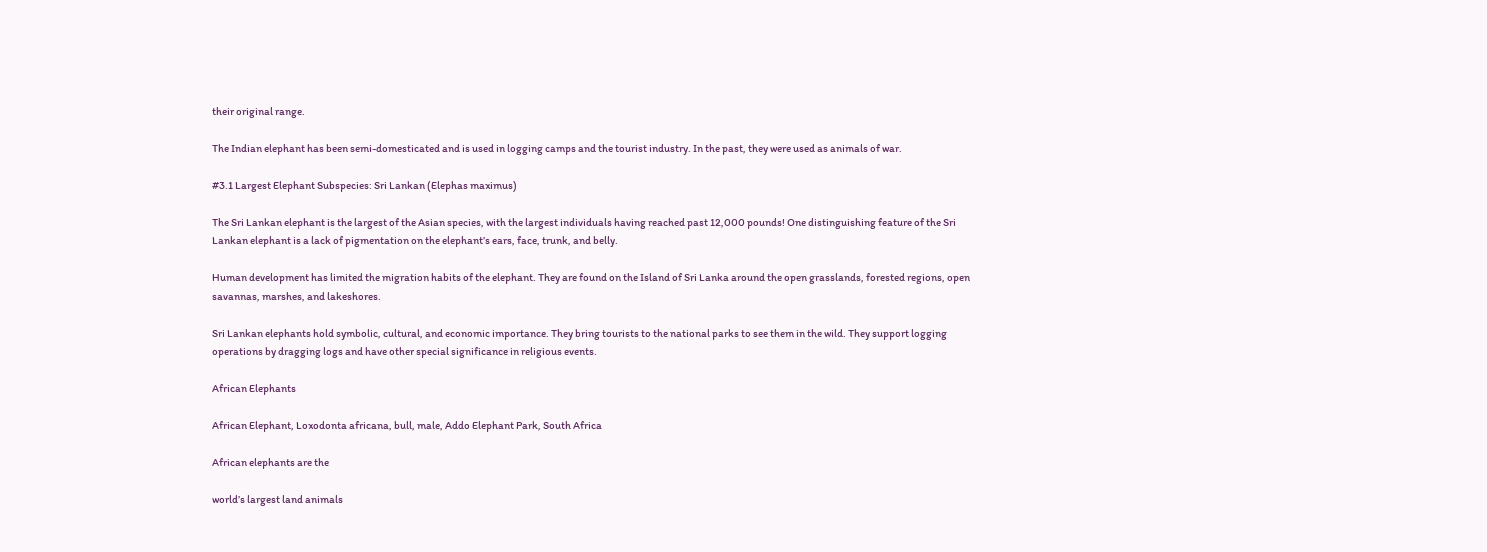their original range.

The Indian elephant has been semi-domesticated and is used in logging camps and the tourist industry. In the past, they were used as animals of war.

#3.1 Largest Elephant Subspecies: Sri Lankan (Elephas maximus)

The Sri Lankan elephant is the largest of the Asian species, with the largest individuals having reached past 12,000 pounds! One distinguishing feature of the Sri Lankan elephant is a lack of pigmentation on the elephant’s ears, face, trunk, and belly.

Human development has limited the migration habits of the elephant. They are found on the Island of Sri Lanka around the open grasslands, forested regions, open savannas, marshes, and lakeshores.

Sri Lankan elephants hold symbolic, cultural, and economic importance. They bring tourists to the national parks to see them in the wild. They support logging operations by dragging logs and have other special significance in religious events.

African Elephants

African Elephant, Loxodonta africana, bull, male, Addo Elephant Park, South Africa

African elephants are the

world’s largest land animals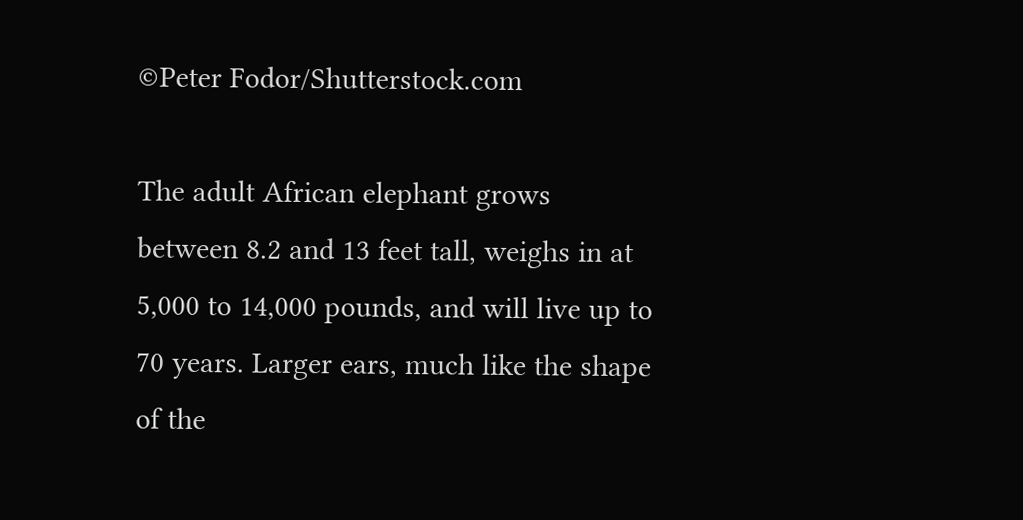©Peter Fodor/Shutterstock.com

The adult African elephant grows between 8.2 and 13 feet tall, weighs in at 5,000 to 14,000 pounds, and will live up to 70 years. Larger ears, much like the shape of the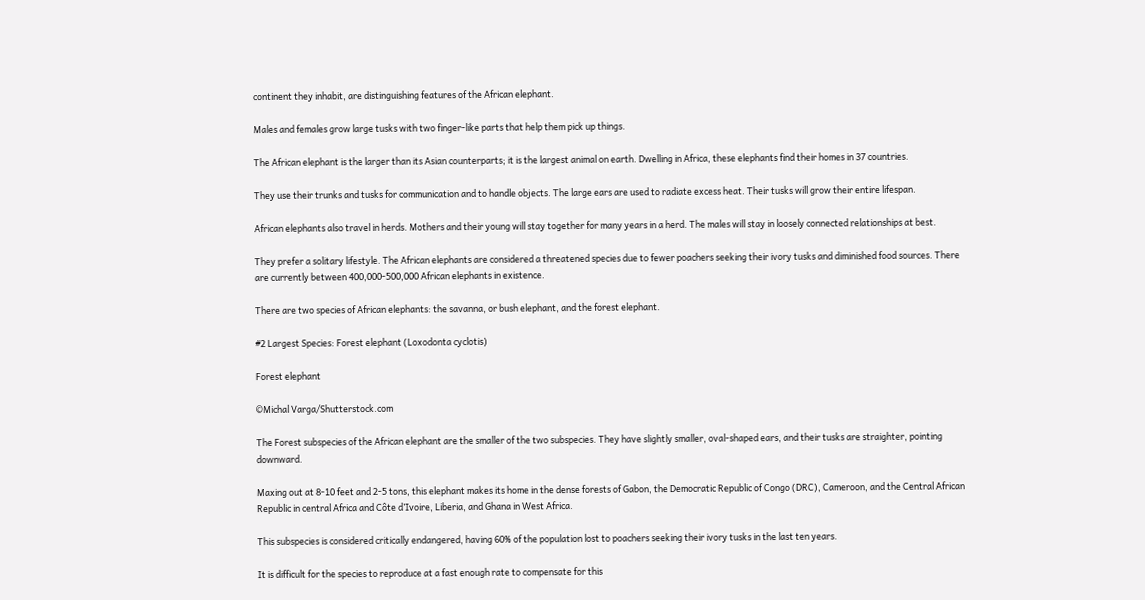continent they inhabit, are distinguishing features of the African elephant.

Males and females grow large tusks with two finger-like parts that help them pick up things.

The African elephant is the larger than its Asian counterparts; it is the largest animal on earth. Dwelling in Africa, these elephants find their homes in 37 countries.

They use their trunks and tusks for communication and to handle objects. The large ears are used to radiate excess heat. Their tusks will grow their entire lifespan.

African elephants also travel in herds. Mothers and their young will stay together for many years in a herd. The males will stay in loosely connected relationships at best.

They prefer a solitary lifestyle. The African elephants are considered a threatened species due to fewer poachers seeking their ivory tusks and diminished food sources. There are currently between 400,000-500,000 African elephants in existence.

There are two species of African elephants: the savanna, or bush elephant, and the forest elephant.

#2 Largest Species: Forest elephant (Loxodonta cyclotis)

Forest elephant

©Michal Varga/Shutterstock.com

The Forest subspecies of the African elephant are the smaller of the two subspecies. They have slightly smaller, oval-shaped ears, and their tusks are straighter, pointing downward.

Maxing out at 8-10 feet and 2-5 tons, this elephant makes its home in the dense forests of Gabon, the Democratic Republic of Congo (DRC), Cameroon, and the Central African Republic in central Africa and Côte d’Ivoire, Liberia, and Ghana in West Africa.

This subspecies is considered critically endangered, having 60% of the population lost to poachers seeking their ivory tusks in the last ten years.

It is difficult for the species to reproduce at a fast enough rate to compensate for this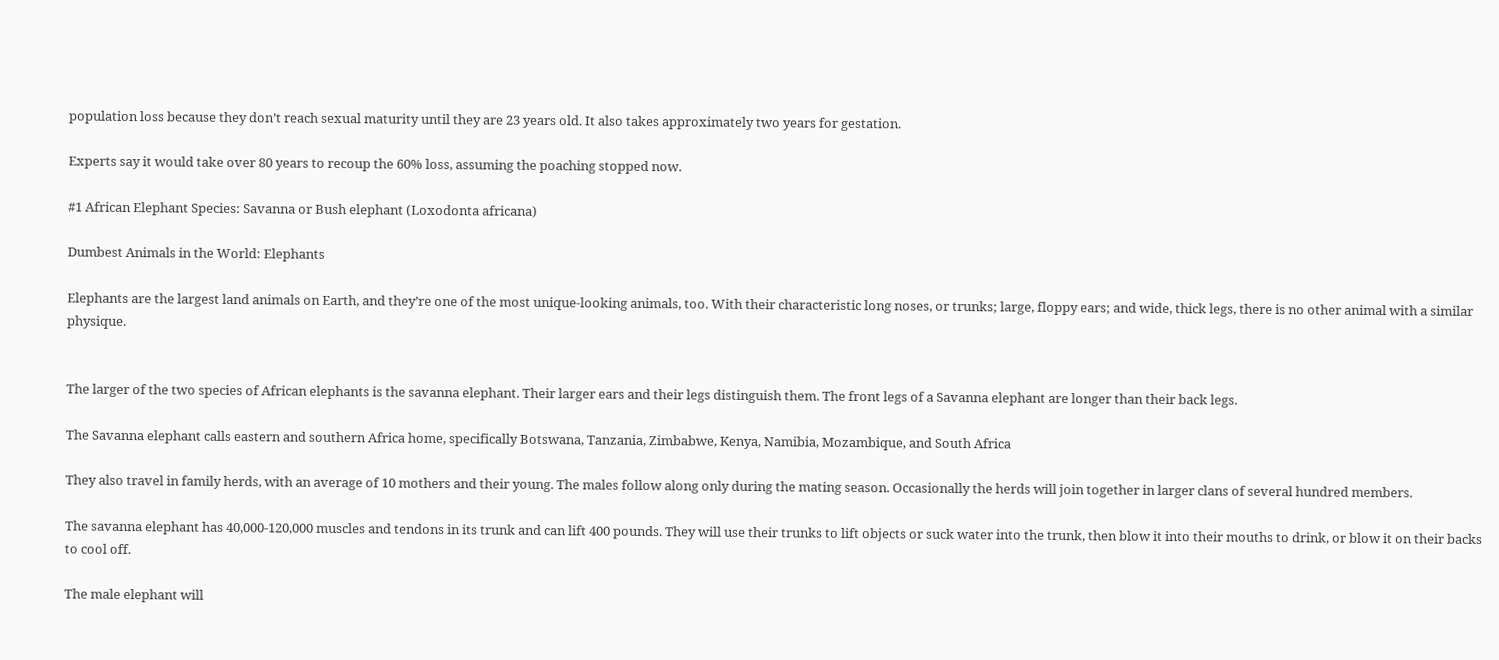population loss because they don’t reach sexual maturity until they are 23 years old. It also takes approximately two years for gestation.

Experts say it would take over 80 years to recoup the 60% loss, assuming the poaching stopped now.

#1 African Elephant Species: Savanna or Bush elephant (Loxodonta africana)

Dumbest Animals in the World: Elephants

Elephants are the largest land animals on Earth, and they’re one of the most unique-looking animals, too. With their characteristic long noses, or trunks; large, floppy ears; and wide, thick legs, there is no other animal with a similar physique.


The larger of the two species of African elephants is the savanna elephant. Their larger ears and their legs distinguish them. The front legs of a Savanna elephant are longer than their back legs.

The Savanna elephant calls eastern and southern Africa home, specifically Botswana, Tanzania, Zimbabwe, Kenya, Namibia, Mozambique, and South Africa

They also travel in family herds, with an average of 10 mothers and their young. The males follow along only during the mating season. Occasionally the herds will join together in larger clans of several hundred members.

The savanna elephant has 40,000-120,000 muscles and tendons in its trunk and can lift 400 pounds. They will use their trunks to lift objects or suck water into the trunk, then blow it into their mouths to drink, or blow it on their backs to cool off.

The male elephant will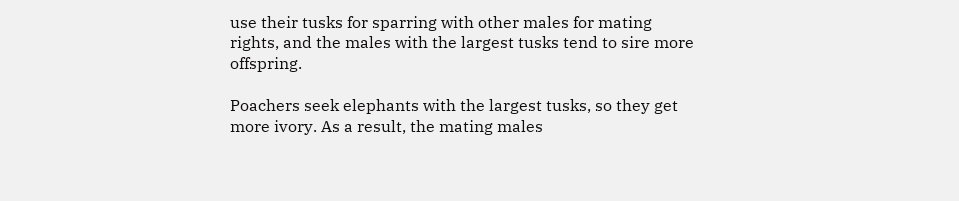use their tusks for sparring with other males for mating rights, and the males with the largest tusks tend to sire more offspring.

Poachers seek elephants with the largest tusks, so they get more ivory. As a result, the mating males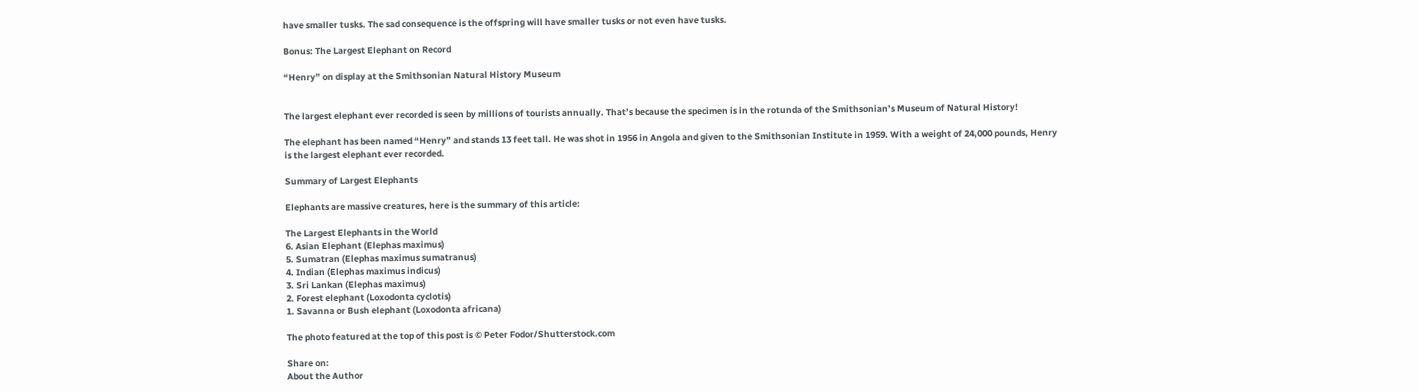have smaller tusks. The sad consequence is the offspring will have smaller tusks or not even have tusks.

Bonus: The Largest Elephant on Record

“Henry” on display at the Smithsonian Natural History Museum


The largest elephant ever recorded is seen by millions of tourists annually. That’s because the specimen is in the rotunda of the Smithsonian’s Museum of Natural History!

The elephant has been named “Henry” and stands 13 feet tall. He was shot in 1956 in Angola and given to the Smithsonian Institute in 1959. With a weight of 24,000 pounds, Henry is the largest elephant ever recorded.

Summary of Largest Elephants

Elephants are massive creatures, here is the summary of this article:

The Largest Elephants in the World
6. Asian Elephant (Elephas maximus)
5. Sumatran (Elephas maximus sumatranus)
4. Indian (Elephas maximus indicus)
3. Sri Lankan (Elephas maximus)
2. Forest elephant (Loxodonta cyclotis)
1. Savanna or Bush elephant (Loxodonta africana)

The photo featured at the top of this post is © Peter Fodor/Shutterstock.com

Share on:
About the Author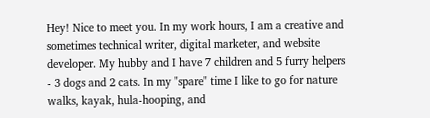Hey! Nice to meet you. In my work hours, I am a creative and sometimes technical writer, digital marketer, and website developer. My hubby and I have 7 children and 5 furry helpers - 3 dogs and 2 cats. In my "spare" time I like to go for nature walks, kayak, hula-hooping, and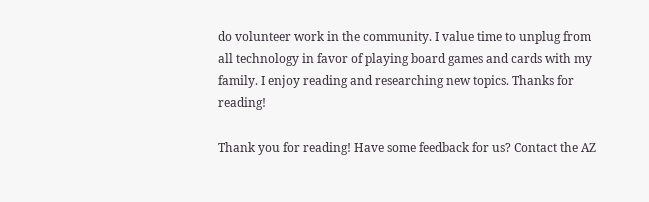do volunteer work in the community. I value time to unplug from all technology in favor of playing board games and cards with my family. I enjoy reading and researching new topics. Thanks for reading!

Thank you for reading! Have some feedback for us? Contact the AZ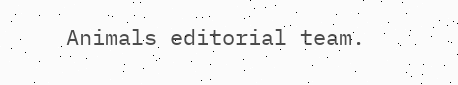Animals editorial team.